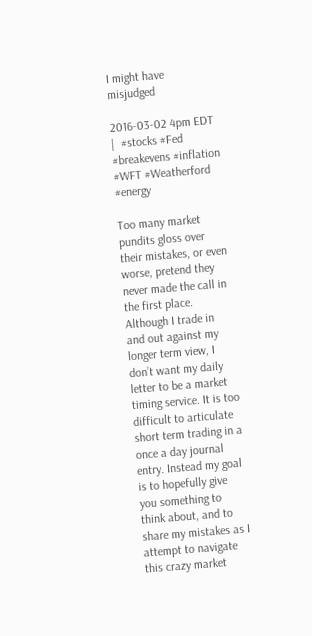I might have misjudged

2016-03-02 4pm EDT  |  #stocks #Fed #breakevens #inflation #WFT #Weatherford #energy

Too many market pundits gloss over their mistakes, or even worse, pretend they never made the call in the first place. Although I trade in and out against my longer term view, I don’t want my daily letter to be a market timing service. It is too difficult to articulate short term trading in a once a day journal entry. Instead my goal is to hopefully give you something to think about, and to share my mistakes as I attempt to navigate this crazy market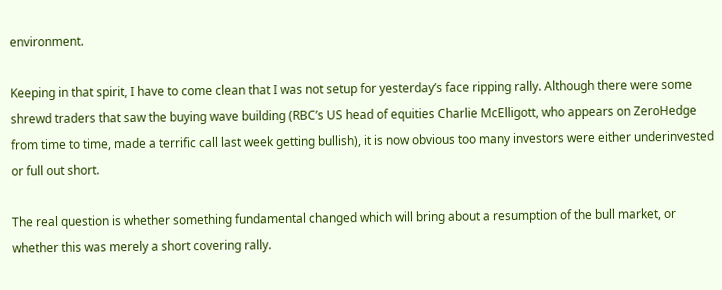environment.

Keeping in that spirit, I have to come clean that I was not setup for yesterday’s face ripping rally. Although there were some shrewd traders that saw the buying wave building (RBC’s US head of equities Charlie McElligott, who appears on ZeroHedge from time to time, made a terrific call last week getting bullish), it is now obvious too many investors were either underinvested or full out short.

The real question is whether something fundamental changed which will bring about a resumption of the bull market, or whether this was merely a short covering rally.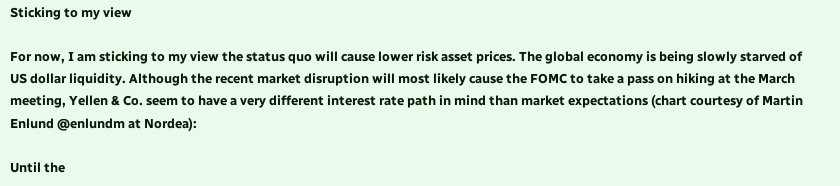Sticking to my view

For now, I am sticking to my view the status quo will cause lower risk asset prices. The global economy is being slowly starved of US dollar liquidity. Although the recent market disruption will most likely cause the FOMC to take a pass on hiking at the March meeting, Yellen & Co. seem to have a very different interest rate path in mind than market expectations (chart courtesy of Martin Enlund @enlundm at Nordea):

Until the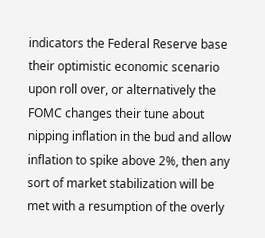indicators the Federal Reserve base their optimistic economic scenario upon roll over, or alternatively the FOMC changes their tune about nipping inflation in the bud and allow inflation to spike above 2%, then any sort of market stabilization will be met with a resumption of the overly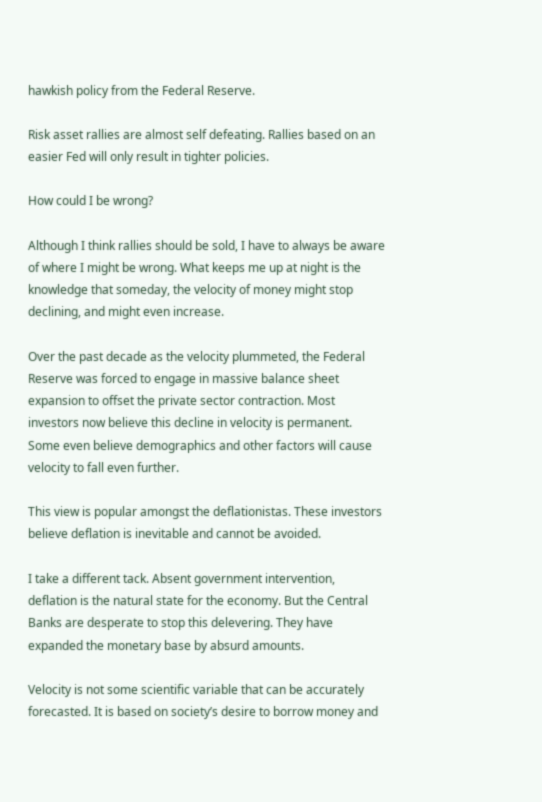hawkish policy from the Federal Reserve.

Risk asset rallies are almost self defeating. Rallies based on an easier Fed will only result in tighter policies.

How could I be wrong?

Although I think rallies should be sold, I have to always be aware of where I might be wrong. What keeps me up at night is the knowledge that someday, the velocity of money might stop declining, and might even increase.

Over the past decade as the velocity plummeted, the Federal Reserve was forced to engage in massive balance sheet expansion to offset the private sector contraction. Most investors now believe this decline in velocity is permanent. Some even believe demographics and other factors will cause velocity to fall even further.

This view is popular amongst the deflationistas. These investors believe deflation is inevitable and cannot be avoided.

I take a different tack. Absent government intervention, deflation is the natural state for the economy. But the Central Banks are desperate to stop this delevering. They have expanded the monetary base by absurd amounts.

Velocity is not some scientific variable that can be accurately forecasted. It is based on society’s desire to borrow money and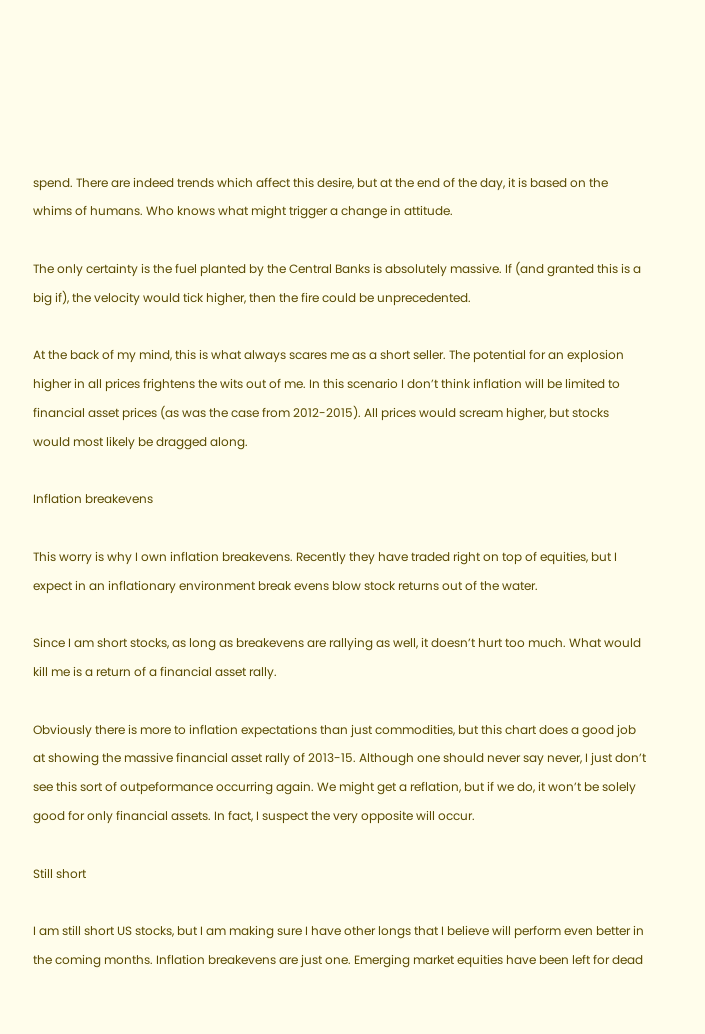spend. There are indeed trends which affect this desire, but at the end of the day, it is based on the whims of humans. Who knows what might trigger a change in attitude.

The only certainty is the fuel planted by the Central Banks is absolutely massive. If (and granted this is a big if), the velocity would tick higher, then the fire could be unprecedented.

At the back of my mind, this is what always scares me as a short seller. The potential for an explosion higher in all prices frightens the wits out of me. In this scenario I don’t think inflation will be limited to financial asset prices (as was the case from 2012-2015). All prices would scream higher, but stocks would most likely be dragged along.

Inflation breakevens

This worry is why I own inflation breakevens. Recently they have traded right on top of equities, but I expect in an inflationary environment break evens blow stock returns out of the water.

Since I am short stocks, as long as breakevens are rallying as well, it doesn’t hurt too much. What would kill me is a return of a financial asset rally.

Obviously there is more to inflation expectations than just commodities, but this chart does a good job at showing the massive financial asset rally of 2013-15. Although one should never say never, I just don’t see this sort of outpeformance occurring again. We might get a reflation, but if we do, it won’t be solely good for only financial assets. In fact, I suspect the very opposite will occur.

Still short

I am still short US stocks, but I am making sure I have other longs that I believe will perform even better in the coming months. Inflation breakevens are just one. Emerging market equities have been left for dead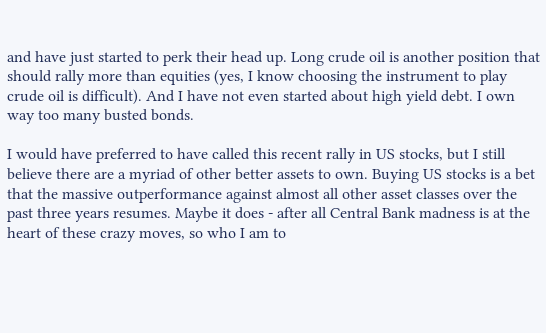and have just started to perk their head up. Long crude oil is another position that should rally more than equities (yes, I know choosing the instrument to play crude oil is difficult). And I have not even started about high yield debt. I own way too many busted bonds.

I would have preferred to have called this recent rally in US stocks, but I still believe there are a myriad of other better assets to own. Buying US stocks is a bet that the massive outperformance against almost all other asset classes over the past three years resumes. Maybe it does - after all Central Bank madness is at the heart of these crazy moves, so who I am to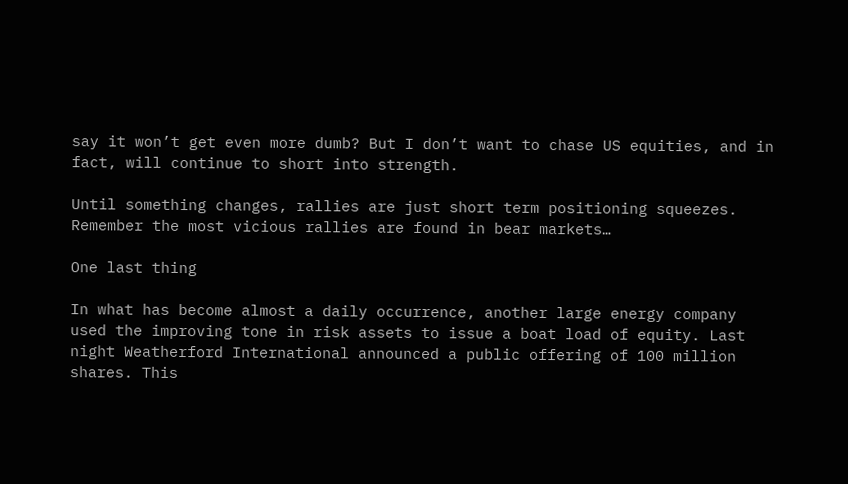say it won’t get even more dumb? But I don’t want to chase US equities, and in fact, will continue to short into strength.

Until something changes, rallies are just short term positioning squeezes. Remember the most vicious rallies are found in bear markets…

One last thing

In what has become almost a daily occurrence, another large energy company used the improving tone in risk assets to issue a boat load of equity. Last night Weatherford International announced a public offering of 100 million shares. This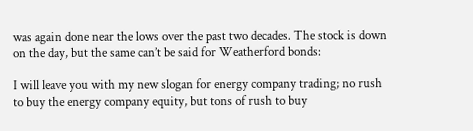was again done near the lows over the past two decades. The stock is down on the day, but the same can’t be said for Weatherford bonds:

I will leave you with my new slogan for energy company trading; no rush to buy the energy company equity, but tons of rush to buy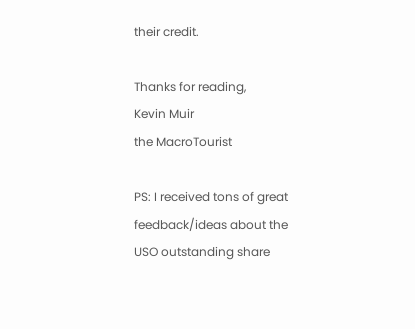their credit.

Thanks for reading,
Kevin Muir
the MacroTourist

PS: I received tons of great feedback/ideas about the USO outstanding share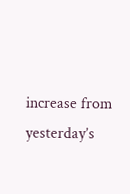increase from yesterday’s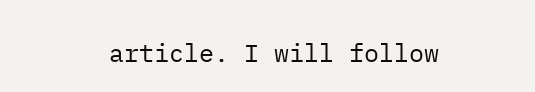article. I will follow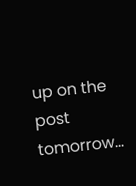up on the post tomorrow…